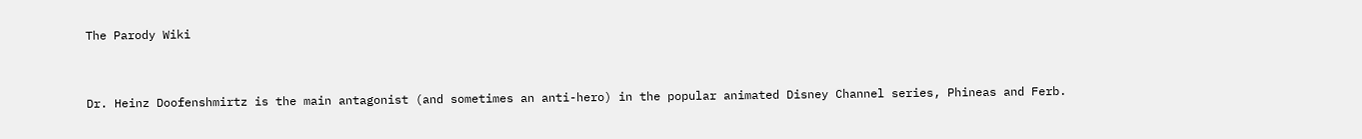The Parody Wiki


Dr. Heinz Doofenshmirtz is the main antagonist (and sometimes an anti-hero) in the popular animated Disney Channel series, Phineas and Ferb.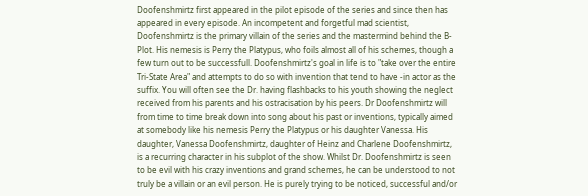Doofenshmirtz first appeared in the pilot episode of the series and since then has appeared in every episode. An incompetent and forgetful mad scientist, Doofenshmirtz is the primary villain of the series and the mastermind behind the B-Plot. His nemesis is Perry the Platypus, who foils almost all of his schemes, though a few turn out to be successfull. Doofenshmirtz's goal in life is to "take over the entire Tri-State Area" and attempts to do so with invention that tend to have -in actor as the suffix. You will often see the Dr. having flashbacks to his youth showing the neglect received from his parents and his ostracisation by his peers. Dr Doofenshmirtz will from time to time break down into song about his past or inventions, typically aimed at somebody like his nemesis Perry the Platypus or his daughter Vanessa. His daughter, Vanessa Doofenshmirtz, daughter of Heinz and Charlene Doofenshmirtz, is a recurring character in his subplot of the show. Whilst Dr. Doofenshmirtz is seen to be evil with his crazy inventions and grand schemes, he can be understood to not truly be a villain or an evil person. He is purely trying to be noticed, successful and/or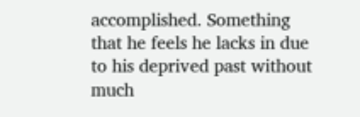accomplished. Something that he feels he lacks in due to his deprived past without much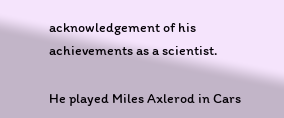acknowledgement of his achievements as a scientist.

He played Miles Axlerod in Cars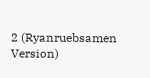2 (Ryanruebsamen Version)